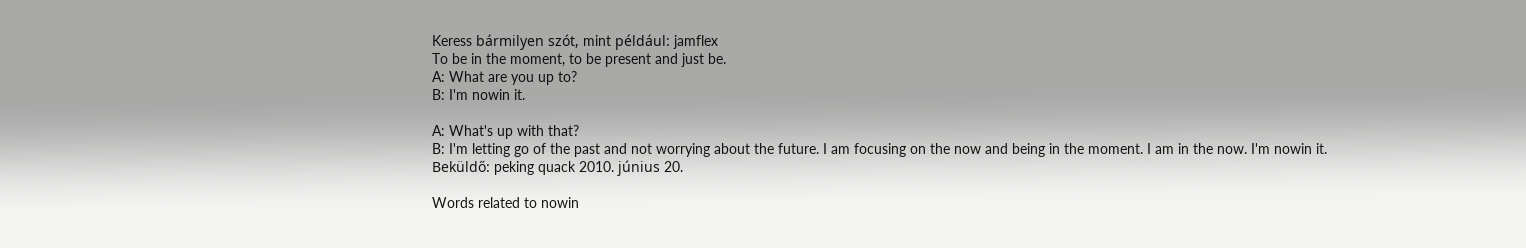Keress bármilyen szót, mint például: jamflex
To be in the moment, to be present and just be.
A: What are you up to?
B: I'm nowin it.

A: What's up with that?
B: I'm letting go of the past and not worrying about the future. I am focusing on the now and being in the moment. I am in the now. I'm nowin it.
Beküldő: peking quack 2010. június 20.

Words related to nowin